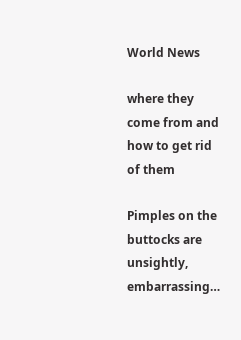World News

where they come from and how to get rid of them

Pimples on the buttocks are unsightly, embarrassing…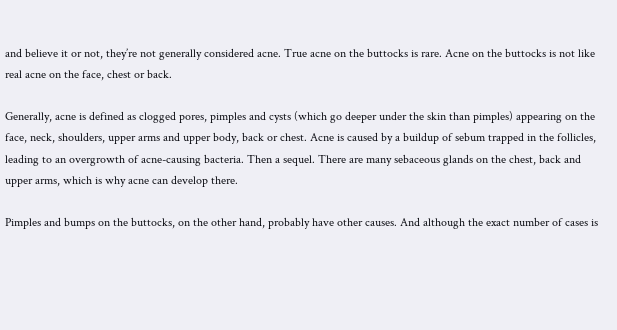and believe it or not, they’re not generally considered acne. True acne on the buttocks is rare. Acne on the buttocks is not like real acne on the face, chest or back.

Generally, acne is defined as clogged pores, pimples and cysts (which go deeper under the skin than pimples) appearing on the face, neck, shoulders, upper arms and upper body, back or chest. Acne is caused by a buildup of sebum trapped in the follicles, leading to an overgrowth of acne-causing bacteria. Then a sequel. There are many sebaceous glands on the chest, back and upper arms, which is why acne can develop there.

Pimples and bumps on the buttocks, on the other hand, probably have other causes. And although the exact number of cases is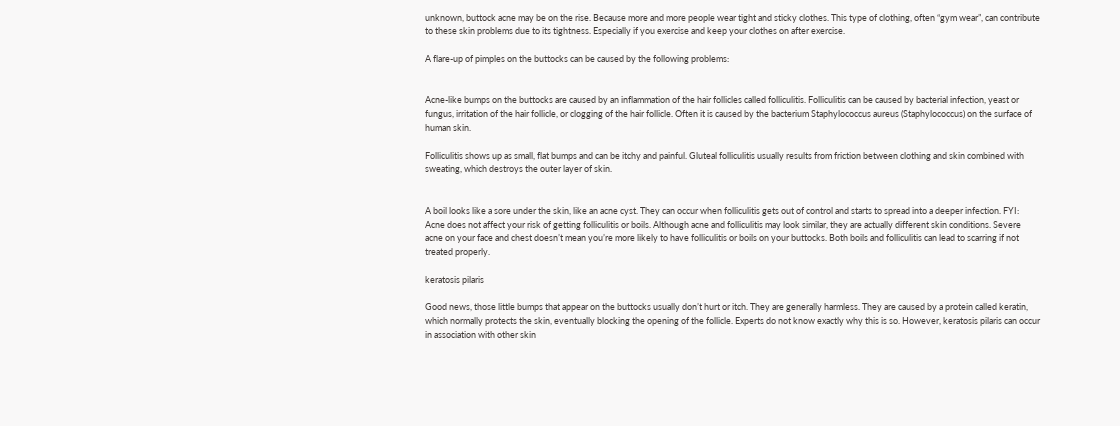unknown, buttock acne may be on the rise. Because more and more people wear tight and sticky clothes. This type of clothing, often “gym wear”, can contribute to these skin problems due to its tightness. Especially if you exercise and keep your clothes on after exercise.

A flare-up of pimples on the buttocks can be caused by the following problems:


Acne-like bumps on the buttocks are caused by an inflammation of the hair follicles called folliculitis. Folliculitis can be caused by bacterial infection, yeast or fungus, irritation of the hair follicle, or clogging of the hair follicle. Often it is caused by the bacterium Staphylococcus aureus (Staphylococcus) on the surface of human skin.

Folliculitis shows up as small, flat bumps and can be itchy and painful. Gluteal folliculitis usually results from friction between clothing and skin combined with sweating, which destroys the outer layer of skin.


A boil looks like a sore under the skin, like an acne cyst. They can occur when folliculitis gets out of control and starts to spread into a deeper infection. FYI: Acne does not affect your risk of getting folliculitis or boils. Although acne and folliculitis may look similar, they are actually different skin conditions. Severe acne on your face and chest doesn’t mean you’re more likely to have folliculitis or boils on your buttocks. Both boils and folliculitis can lead to scarring if not treated properly.

keratosis pilaris

Good news, those little bumps that appear on the buttocks usually don’t hurt or itch. They are generally harmless. They are caused by a protein called keratin, which normally protects the skin, eventually blocking the opening of the follicle. Experts do not know exactly why this is so. However, keratosis pilaris can occur in association with other skin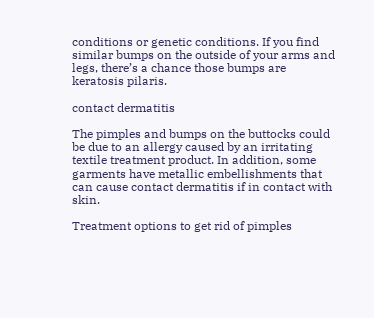conditions or genetic conditions. If you find similar bumps on the outside of your arms and legs, there’s a chance those bumps are keratosis pilaris.

contact dermatitis

The pimples and bumps on the buttocks could be due to an allergy caused by an irritating textile treatment product. In addition, some garments have metallic embellishments that can cause contact dermatitis if in contact with skin.

Treatment options to get rid of pimples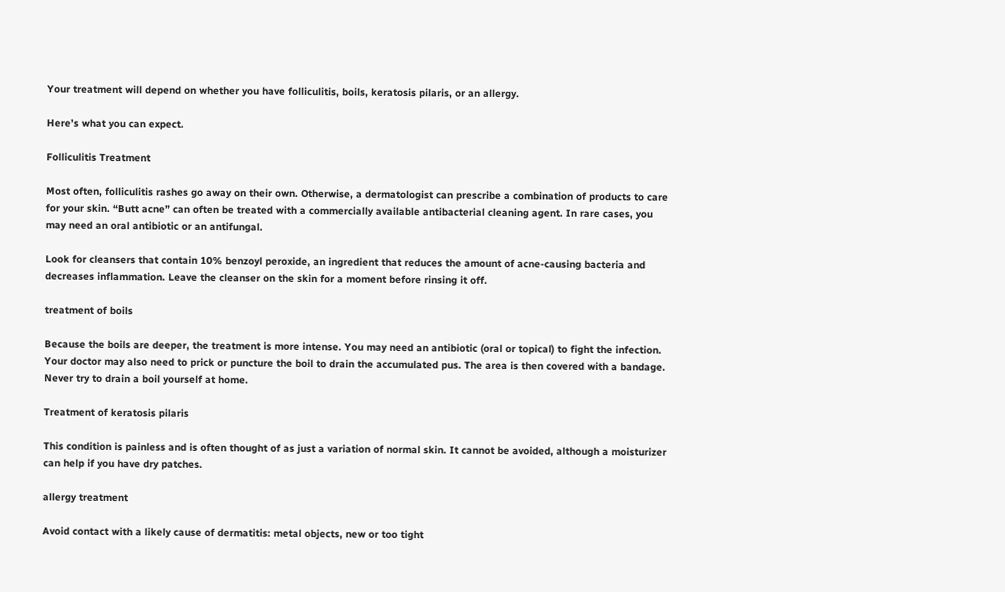Your treatment will depend on whether you have folliculitis, boils, keratosis pilaris, or an allergy.

Here’s what you can expect.

Folliculitis Treatment

Most often, folliculitis rashes go away on their own. Otherwise, a dermatologist can prescribe a combination of products to care for your skin. “Butt acne” can often be treated with a commercially available antibacterial cleaning agent. In rare cases, you may need an oral antibiotic or an antifungal.

Look for cleansers that contain 10% benzoyl peroxide, an ingredient that reduces the amount of acne-causing bacteria and decreases inflammation. Leave the cleanser on the skin for a moment before rinsing it off.

treatment of boils

Because the boils are deeper, the treatment is more intense. You may need an antibiotic (oral or topical) to fight the infection. Your doctor may also need to prick or puncture the boil to drain the accumulated pus. The area is then covered with a bandage. Never try to drain a boil yourself at home.

Treatment of keratosis pilaris

This condition is painless and is often thought of as just a variation of normal skin. It cannot be avoided, although a moisturizer can help if you have dry patches.

allergy treatment

Avoid contact with a likely cause of dermatitis: metal objects, new or too tight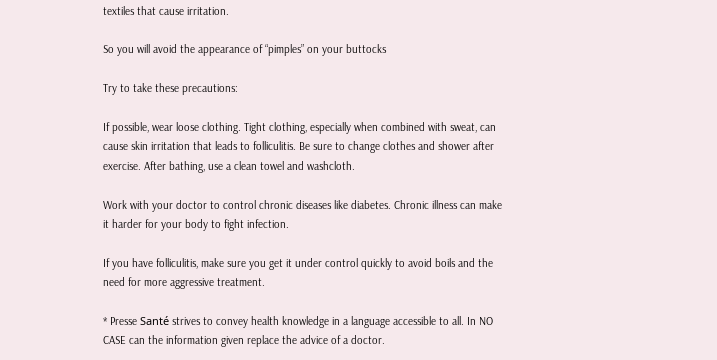textiles that cause irritation.

So you will avoid the appearance of “pimples” on your buttocks

Try to take these precautions:

If possible, wear loose clothing. Tight clothing, especially when combined with sweat, can cause skin irritation that leads to folliculitis. Be sure to change clothes and shower after exercise. After bathing, use a clean towel and washcloth.

Work with your doctor to control chronic diseases like diabetes. Chronic illness can make it harder for your body to fight infection.

If you have folliculitis, make sure you get it under control quickly to avoid boils and the need for more aggressive treatment.

* Presse Santé strives to convey health knowledge in a language accessible to all. In NO CASE can the information given replace the advice of a doctor.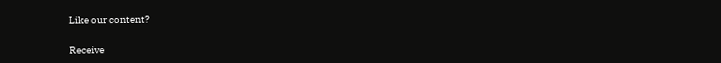Like our content?

Receive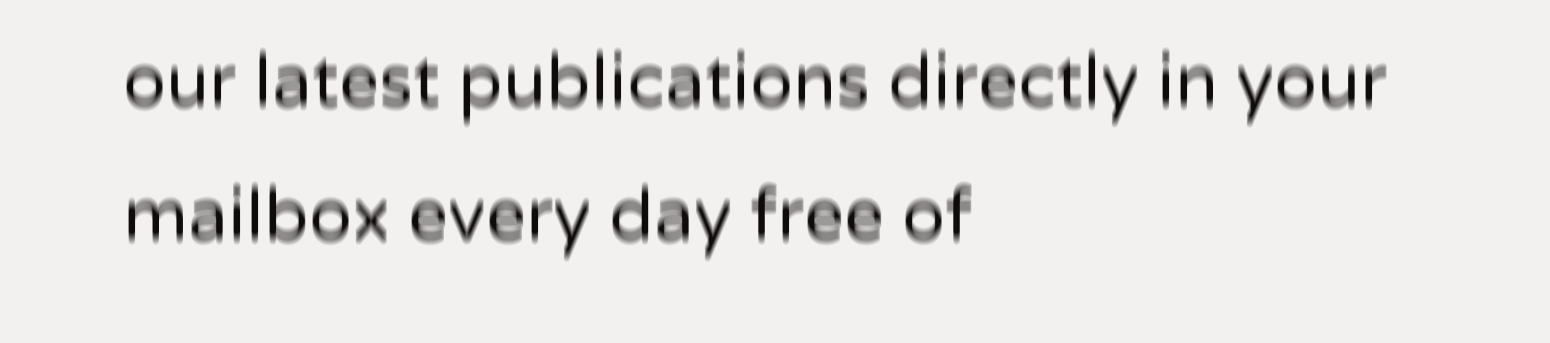our latest publications directly in your mailbox every day free of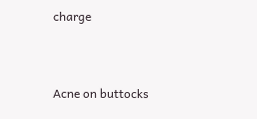charge


Acne on buttocks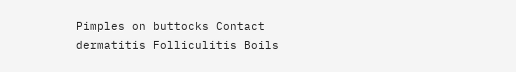Pimples on buttocks Contact dermatitis Folliculitis Boils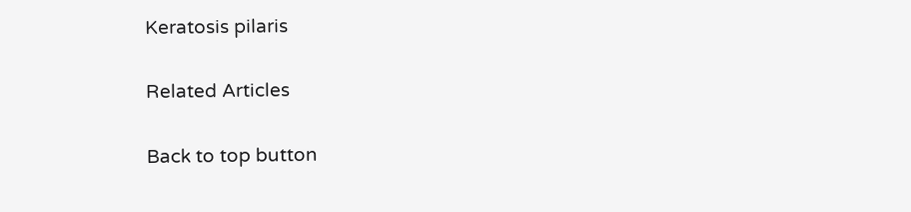Keratosis pilaris

Related Articles

Back to top button